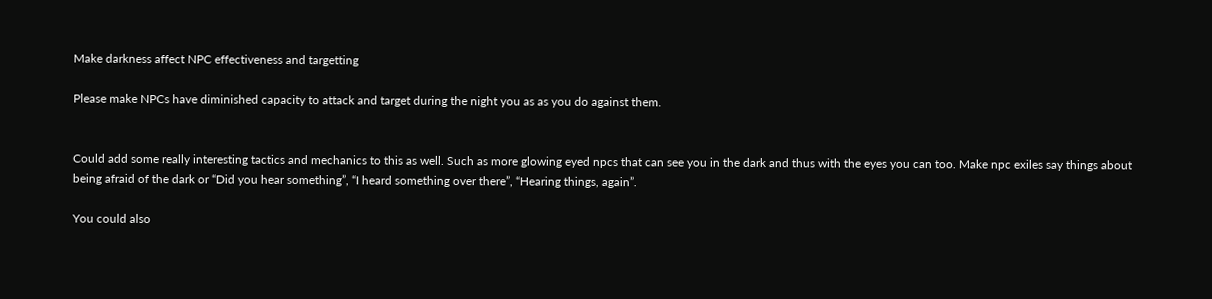Make darkness affect NPC effectiveness and targetting

Please make NPCs have diminished capacity to attack and target during the night you as as you do against them.


Could add some really interesting tactics and mechanics to this as well. Such as more glowing eyed npcs that can see you in the dark and thus with the eyes you can too. Make npc exiles say things about being afraid of the dark or “Did you hear something”, “I heard something over there”, “Hearing things, again”.

You could also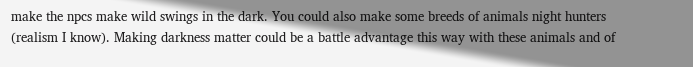make the npcs make wild swings in the dark. You could also make some breeds of animals night hunters (realism I know). Making darkness matter could be a battle advantage this way with these animals and of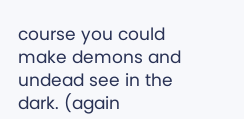course you could make demons and undead see in the dark. (again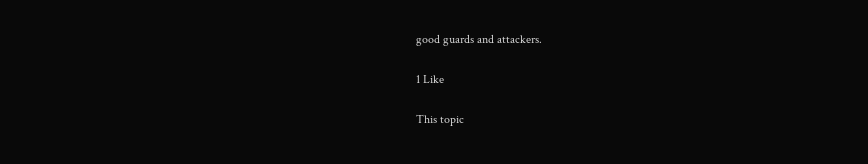good guards and attackers.

1 Like

This topic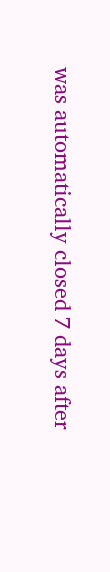was automatically closed 7 days after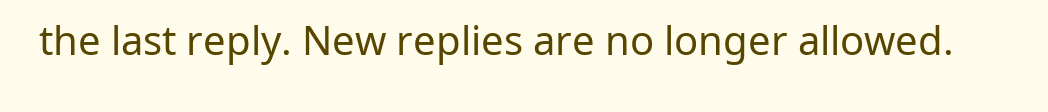the last reply. New replies are no longer allowed.